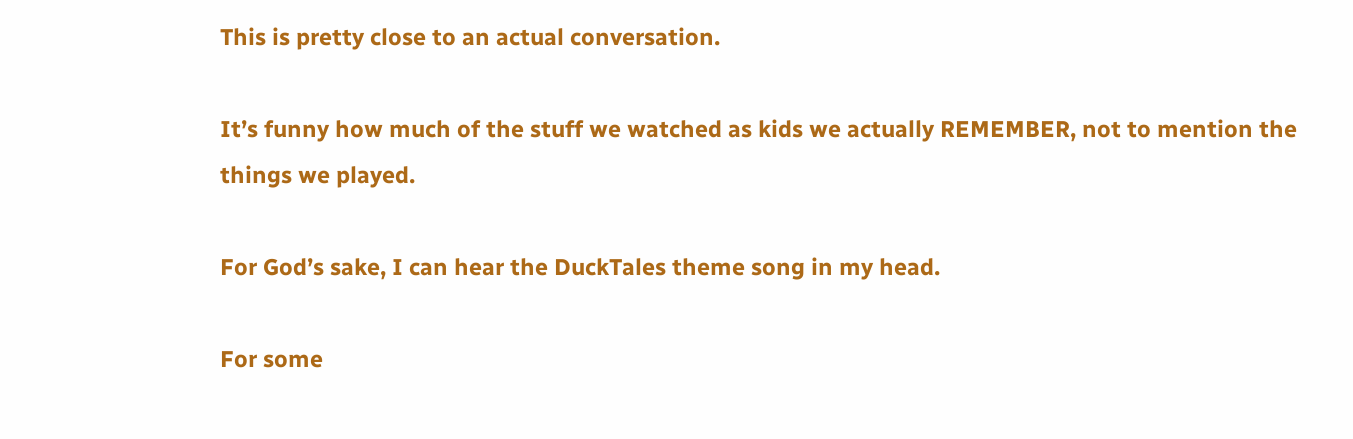This is pretty close to an actual conversation.

It’s funny how much of the stuff we watched as kids we actually REMEMBER, not to mention the things we played.

For God’s sake, I can hear the DuckTales theme song in my head.

For some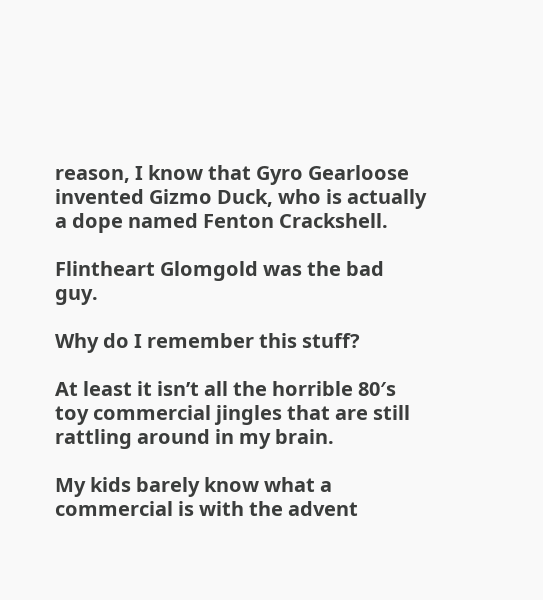reason, I know that Gyro Gearloose invented Gizmo Duck, who is actually a dope named Fenton Crackshell.

Flintheart Glomgold was the bad guy.

Why do I remember this stuff?

At least it isn’t all the horrible 80′s toy commercial jingles that are still rattling around in my brain.

My kids barely know what a commercial is with the advent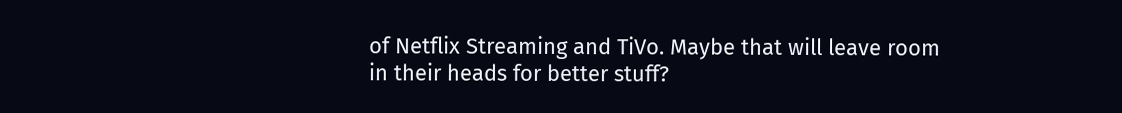of Netflix Streaming and TiVo. Maybe that will leave room in their heads for better stuff?